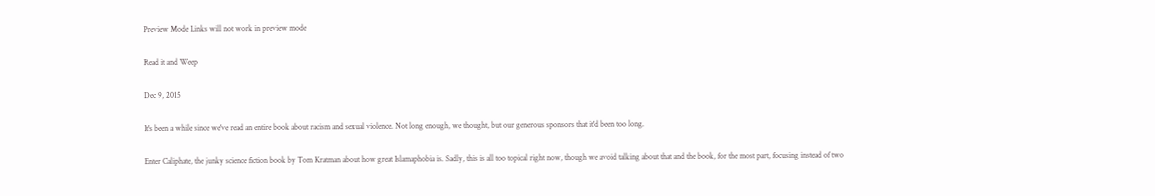Preview Mode Links will not work in preview mode

Read it and Weep

Dec 9, 2015

It's been a while since we've read an entire book about racism and sexual violence. Not long enough, we thought, but our generous sponsors that it'd been too long.

Enter Caliphate, the junky science fiction book by Tom Kratman about how great Islamaphobia is. Sadly, this is all too topical right now, though we avoid talking about that and the book, for the most part, focusing instead of two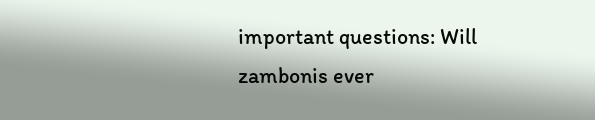important questions: Will zambonis ever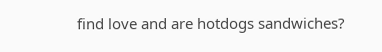find love and are hotdogs sandwiches?